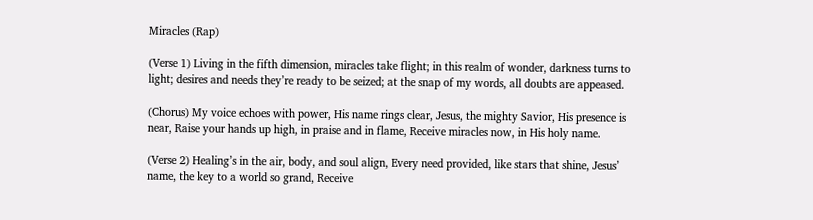Miracles (Rap)

(Verse 1) Living in the fifth dimension, miracles take flight; in this realm of wonder, darkness turns to light; desires and needs they’re ready to be seized; at the snap of my words, all doubts are appeased.

(Chorus) My voice echoes with power, His name rings clear, Jesus, the mighty Savior, His presence is near, Raise your hands up high, in praise and in flame, Receive miracles now, in His holy name.

(Verse 2) Healing’s in the air, body, and soul align, Every need provided, like stars that shine, Jesus’ name, the key to a world so grand, Receive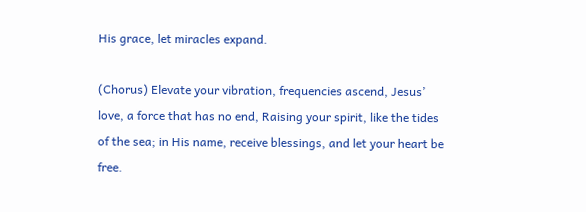His grace, let miracles expand.

(Chorus) Elevate your vibration, frequencies ascend, Jesus’ love, a force that has no end, Raising your spirit, like the tides of the sea; in His name, receive blessings, and let your heart be free.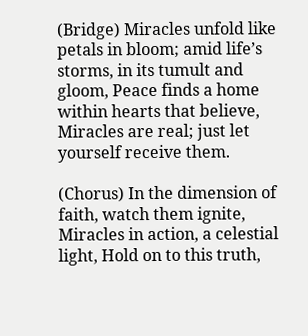(Bridge) Miracles unfold like petals in bloom; amid life’s storms, in its tumult and gloom, Peace finds a home within hearts that believe, Miracles are real; just let yourself receive them.

(Chorus) In the dimension of faith, watch them ignite, Miracles in action, a celestial light, Hold on to this truth,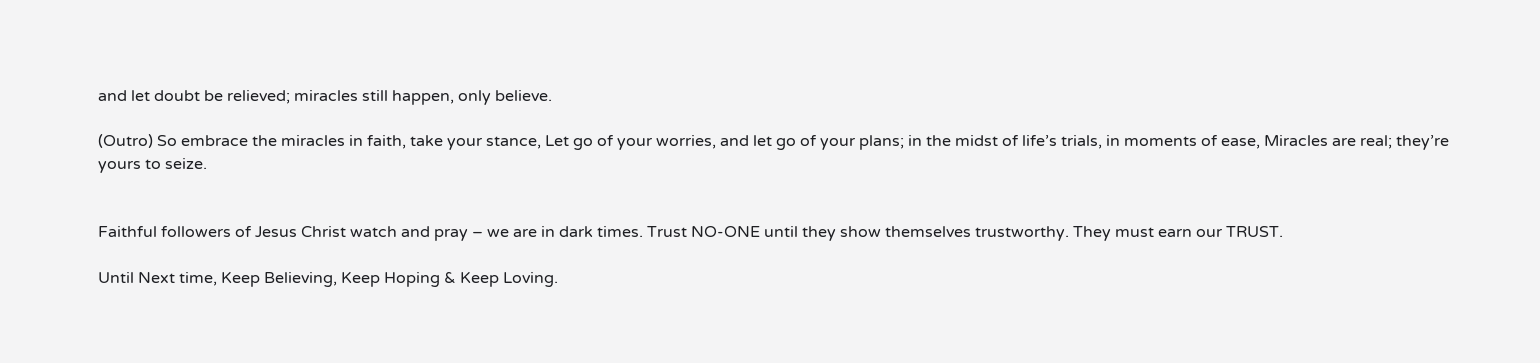and let doubt be relieved; miracles still happen, only believe.

(Outro) So embrace the miracles in faith, take your stance, Let go of your worries, and let go of your plans; in the midst of life’s trials, in moments of ease, Miracles are real; they’re yours to seize.


Faithful followers of Jesus Christ watch and pray – we are in dark times. Trust NO-ONE until they show themselves trustworthy. They must earn our TRUST.

Until Next time, Keep Believing, Keep Hoping & Keep Loving.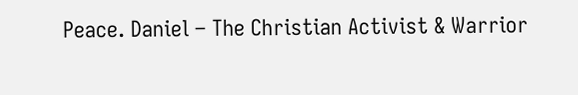Peace. Daniel – The Christian Activist & Warrior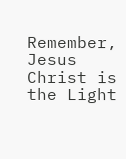Remember, Jesus Christ is the Light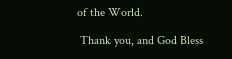of the World.

 Thank you, and God Bless